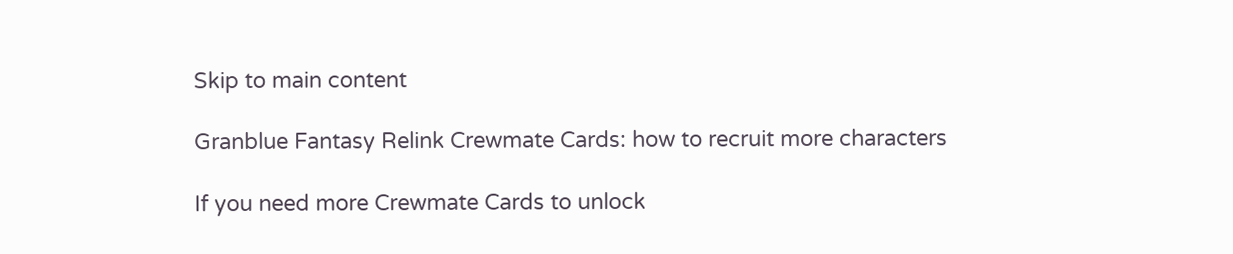Skip to main content

Granblue Fantasy Relink Crewmate Cards: how to recruit more characters

If you need more Crewmate Cards to unlock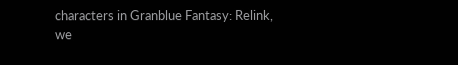characters in Granblue Fantasy: Relink, we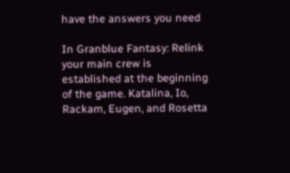have the answers you need

In Granblue Fantasy: Relink your main crew is established at the beginning of the game. Katalina, Io, Rackam, Eugen, and Rosetta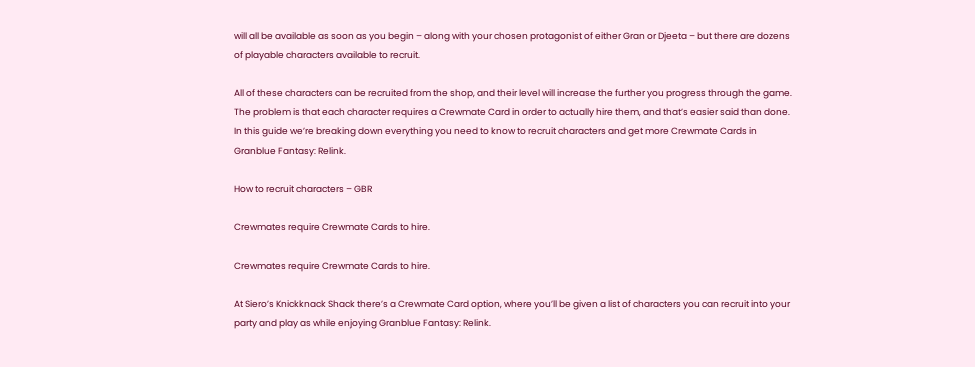will all be available as soon as you begin – along with your chosen protagonist of either Gran or Djeeta – but there are dozens of playable characters available to recruit.

All of these characters can be recruited from the shop, and their level will increase the further you progress through the game. The problem is that each character requires a Crewmate Card in order to actually hire them, and that’s easier said than done. In this guide we’re breaking down everything you need to know to recruit characters and get more Crewmate Cards in Granblue Fantasy: Relink.

How to recruit characters – GBR

Crewmates require Crewmate Cards to hire.

Crewmates require Crewmate Cards to hire.

At Siero’s Knickknack Shack there’s a Crewmate Card option, where you’ll be given a list of characters you can recruit into your party and play as while enjoying Granblue Fantasy: Relink.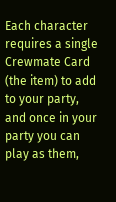Each character requires a single Crewmate Card (the item) to add to your party, and once in your party you can play as them,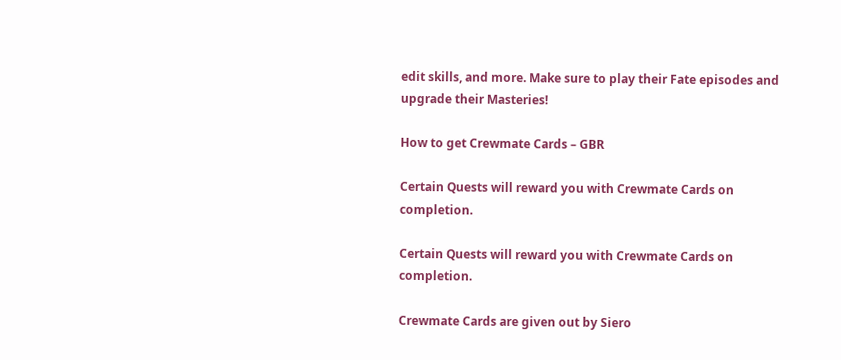edit skills, and more. Make sure to play their Fate episodes and upgrade their Masteries!

How to get Crewmate Cards – GBR

Certain Quests will reward you with Crewmate Cards on completion.

Certain Quests will reward you with Crewmate Cards on completion.

Crewmate Cards are given out by Siero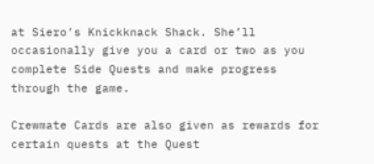at Siero’s Knickknack Shack. She’ll occasionally give you a card or two as you complete Side Quests and make progress through the game.

Crewmate Cards are also given as rewards for certain quests at the Quest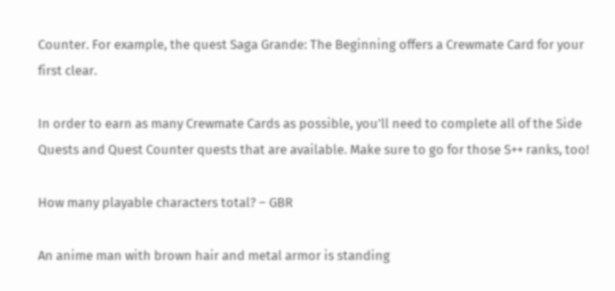Counter. For example, the quest Saga Grande: The Beginning offers a Crewmate Card for your first clear.

In order to earn as many Crewmate Cards as possible, you’ll need to complete all of the Side Quests and Quest Counter quests that are available. Make sure to go for those S++ ranks, too!

How many playable characters total? – GBR

An anime man with brown hair and metal armor is standing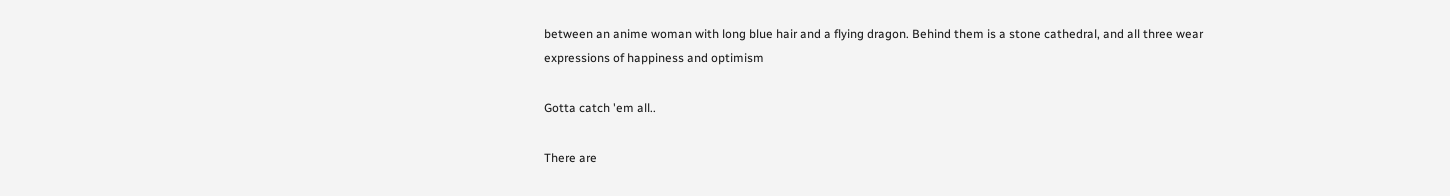between an anime woman with long blue hair and a flying dragon. Behind them is a stone cathedral, and all three wear expressions of happiness and optimism

Gotta catch 'em all..

There are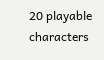20 playable characters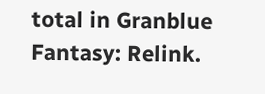total in Granblue Fantasy: Relink.